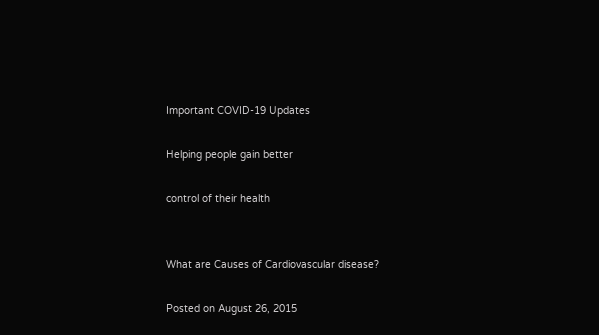Important COVID-19 Updates

Helping people gain better

control of their health


What are Causes of Cardiovascular disease?

Posted on August 26, 2015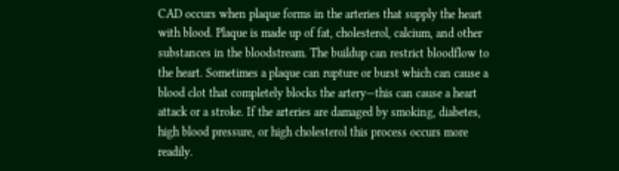CAD occurs when plaque forms in the arteries that supply the heart with blood. Plaque is made up of fat, cholesterol, calcium, and other substances in the bloodstream. The buildup can restrict bloodflow to the heart. Sometimes a plaque can rupture or burst which can cause a blood clot that completely blocks the artery—this can cause a heart attack or a stroke. If the arteries are damaged by smoking, diabetes, high blood pressure, or high cholesterol this process occurs more readily.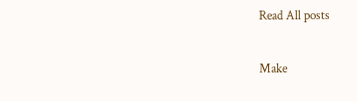Read All posts

Make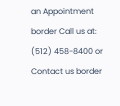an Appointment border Call us at: (512) 458-8400 or Contact us border